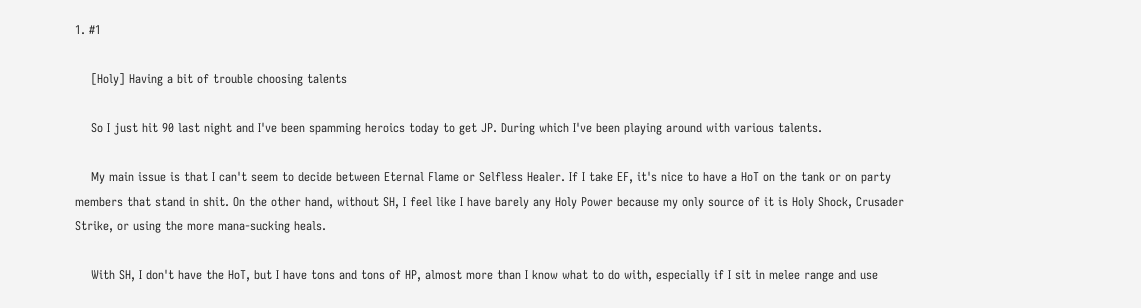1. #1

    [Holy] Having a bit of trouble choosing talents

    So I just hit 90 last night and I've been spamming heroics today to get JP. During which I've been playing around with various talents.

    My main issue is that I can't seem to decide between Eternal Flame or Selfless Healer. If I take EF, it's nice to have a HoT on the tank or on party members that stand in shit. On the other hand, without SH, I feel like I have barely any Holy Power because my only source of it is Holy Shock, Crusader Strike, or using the more mana-sucking heals.

    With SH, I don't have the HoT, but I have tons and tons of HP, almost more than I know what to do with, especially if I sit in melee range and use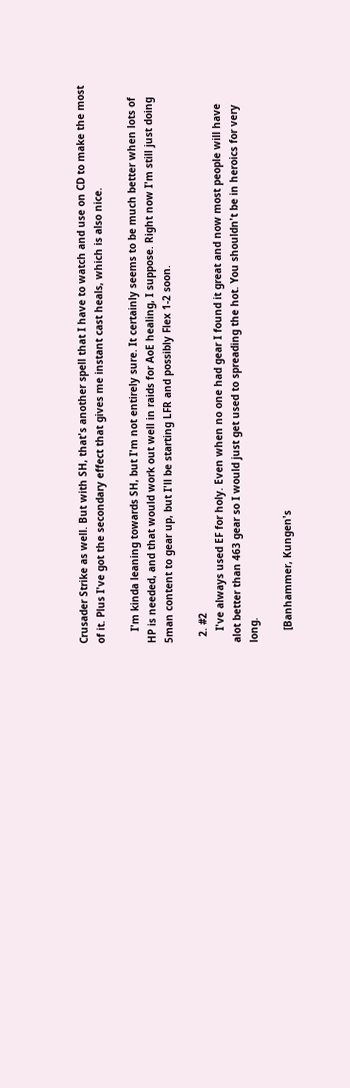Crusader Strike as well. But with SH, that's another spell that I have to watch and use on CD to make the most of it. Plus I've got the secondary effect that gives me instant cast heals, which is also nice.

    I'm kinda leaning towards SH, but I'm not entirely sure. It certainly seems to be much better when lots of HP is needed, and that would work out well in raids for AoE healing, I suppose. Right now I'm still just doing 5man content to gear up, but I'll be starting LFR and possibly Flex 1-2 soon.

  2. #2
    I've always used EF for holy. Even when no one had gear I found it great and now most people will have alot better than 463 gear so I would just get used to spreading the hot. You shouldn't be in heroics for very long.

    [Banhammer, Kungen's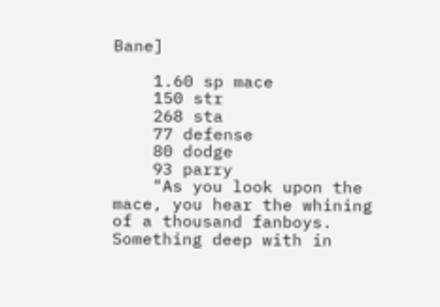Bane]

    1.60 sp mace
    150 str
    268 sta
    77 defense
    80 dodge
    93 parry
    "As you look upon the mace, you hear the whining of a thousand fanboys. Something deep with in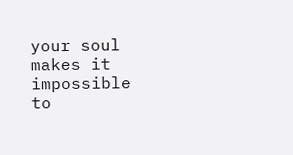your soul makes it impossible to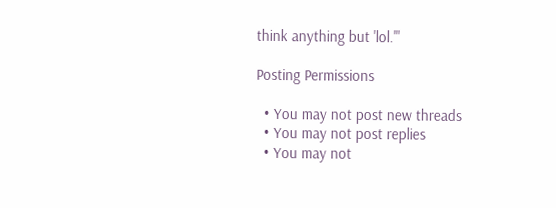think anything but 'lol.'"

Posting Permissions

  • You may not post new threads
  • You may not post replies
  • You may not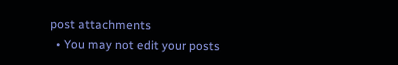post attachments
  • You may not edit your posts